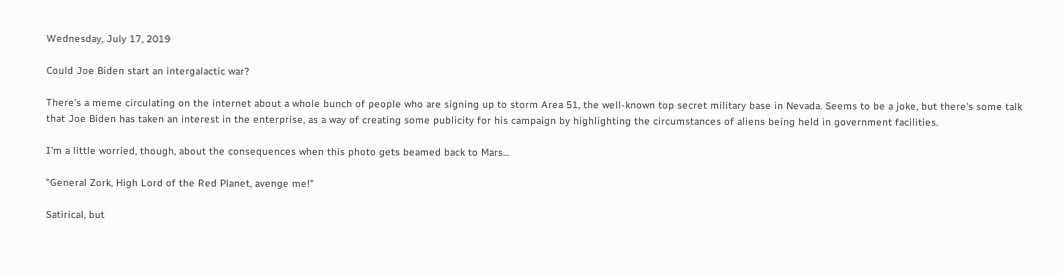Wednesday, July 17, 2019

Could Joe Biden start an intergalactic war?

There's a meme circulating on the internet about a whole bunch of people who are signing up to storm Area 51, the well-known top secret military base in Nevada. Seems to be a joke, but there's some talk that Joe Biden has taken an interest in the enterprise, as a way of creating some publicity for his campaign by highlighting the circumstances of aliens being held in government facilities.

I'm a little worried, though, about the consequences when this photo gets beamed back to Mars...

"General Zork, High Lord of the Red Planet, avenge me!"

Satirical, but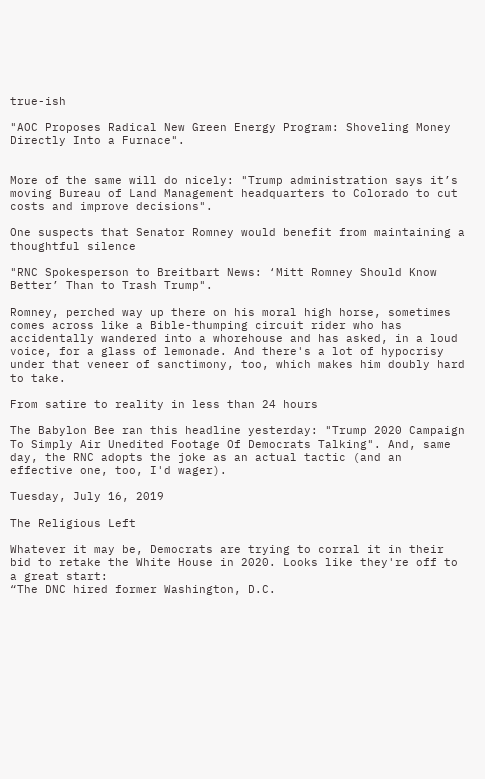true-ish

"AOC Proposes Radical New Green Energy Program: Shoveling Money Directly Into a Furnace".


More of the same will do nicely: "Trump administration says it’s moving Bureau of Land Management headquarters to Colorado to cut costs and improve decisions".

One suspects that Senator Romney would benefit from maintaining a thoughtful silence

"RNC Spokesperson to Breitbart News: ‘Mitt Romney Should Know Better’ Than to Trash Trump".

Romney, perched way up there on his moral high horse, sometimes comes across like a Bible-thumping circuit rider who has accidentally wandered into a whorehouse and has asked, in a loud voice, for a glass of lemonade. And there's a lot of hypocrisy under that veneer of sanctimony, too, which makes him doubly hard to take.

From satire to reality in less than 24 hours

The Babylon Bee ran this headline yesterday: "Trump 2020 Campaign To Simply Air Unedited Footage Of Democrats Talking". And, same day, the RNC adopts the joke as an actual tactic (and an effective one, too, I'd wager).

Tuesday, July 16, 2019

The Religious Left

Whatever it may be, Democrats are trying to corral it in their bid to retake the White House in 2020. Looks like they're off to a great start:
“The DNC hired former Washington, D.C.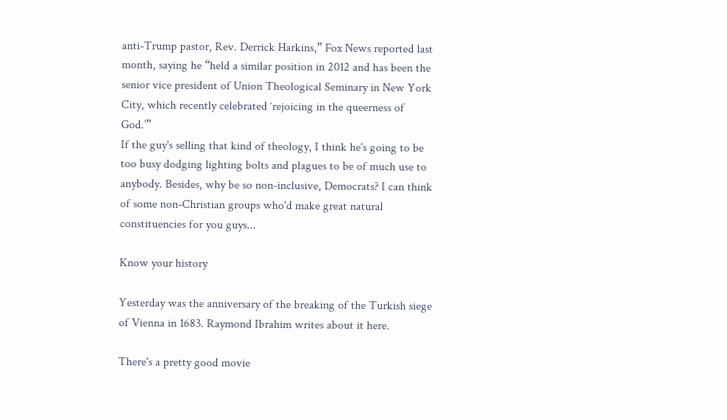anti-Trump pastor, Rev. Derrick Harkins,” Fox News reported last month, saying he “held a similar position in 2012 and has been the senior vice president of Union Theological Seminary in New York City, which recently celebrated ‘rejoicing in the queerness of God.’”
If the guy's selling that kind of theology, I think he's going to be too busy dodging lighting bolts and plagues to be of much use to anybody. Besides, why be so non-inclusive, Democrats? I can think of some non-Christian groups who'd make great natural constituencies for you guys...

Know your history

Yesterday was the anniversary of the breaking of the Turkish siege of Vienna in 1683. Raymond Ibrahim writes about it here.

There's a pretty good movie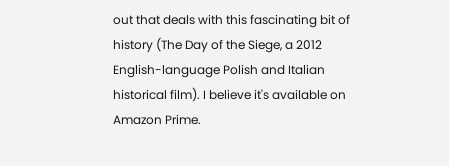out that deals with this fascinating bit of history (The Day of the Siege, a 2012 English-language Polish and Italian historical film). I believe it's available on Amazon Prime.